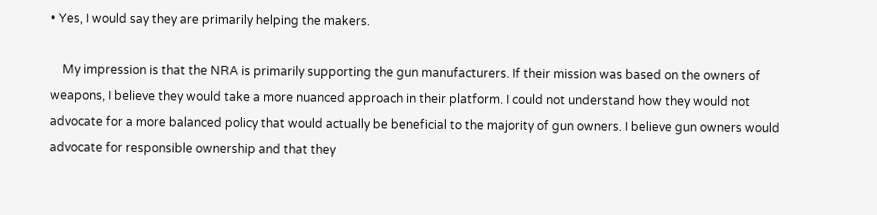• Yes, I would say they are primarily helping the makers.

    My impression is that the NRA is primarily supporting the gun manufacturers. If their mission was based on the owners of weapons, I believe they would take a more nuanced approach in their platform. I could not understand how they would not advocate for a more balanced policy that would actually be beneficial to the majority of gun owners. I believe gun owners would advocate for responsible ownership and that they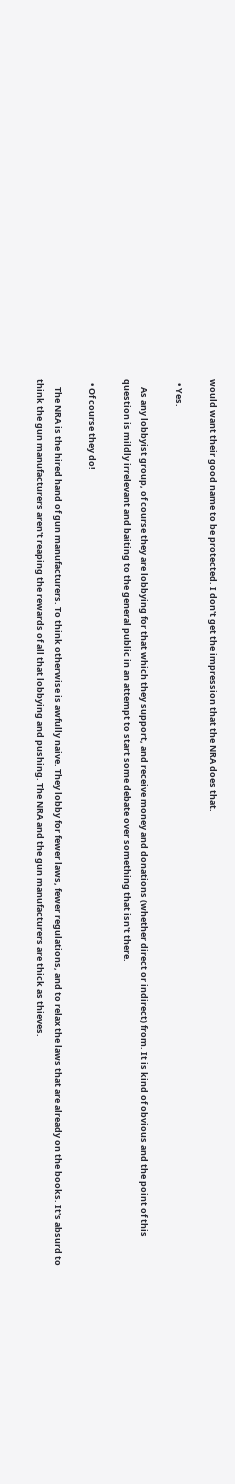would want their good name to be protected. I don't get the impression that the NRA does that.

  • Yes.

    As any lobbyist group, of course they are lobbying for that which they support, and receive money and donations (whether direct or indirect) from. It is kind of obvious and the point of this question is mildly irrelevant and baiting to the general public in an attempt to start some debate over something that isn't there.

  • Of course they do!

    The NRA is the hired hand of gun manufacturers. To think otherwise is awfully naive. They lobby for fewer laws, fewer regulations, and to relax the laws that are already on the books. It's absurd to think the gun manufacturers aren't reaping the rewards of all that lobbying and pushing. The NRA and the gun manufacturers are thick as thieves.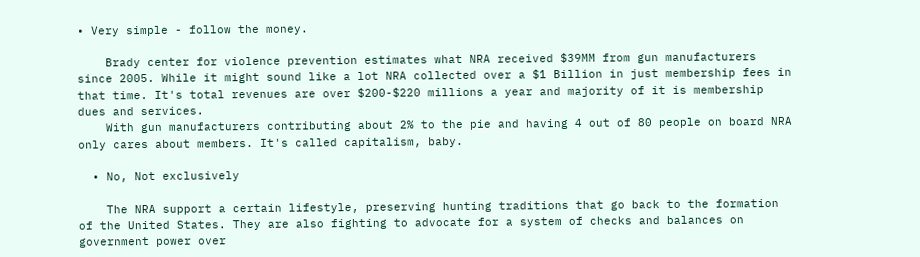• Very simple - follow the money.

    Brady center for violence prevention estimates what NRA received $39MM from gun manufacturers since 2005. While it might sound like a lot NRA collected over a $1 Billion in just membership fees in that time. It's total revenues are over $200-$220 millions a year and majority of it is membership dues and services.
    With gun manufacturers contributing about 2% to the pie and having 4 out of 80 people on board NRA only cares about members. It's called capitalism, baby.

  • No, Not exclusively

    The NRA support a certain lifestyle, preserving hunting traditions that go back to the formation of the United States. They are also fighting to advocate for a system of checks and balances on government power over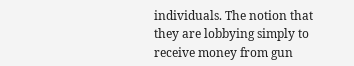individuals. The notion that they are lobbying simply to receive money from gun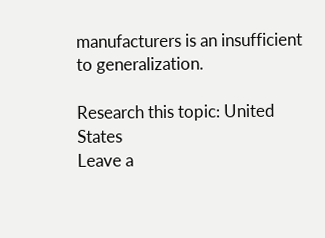manufacturers is an insufficient to generalization.

Research this topic: United States
Leave a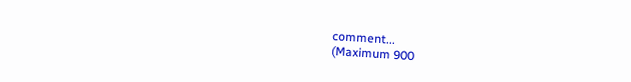comment...
(Maximum 900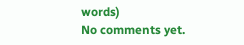words)
No comments yet.